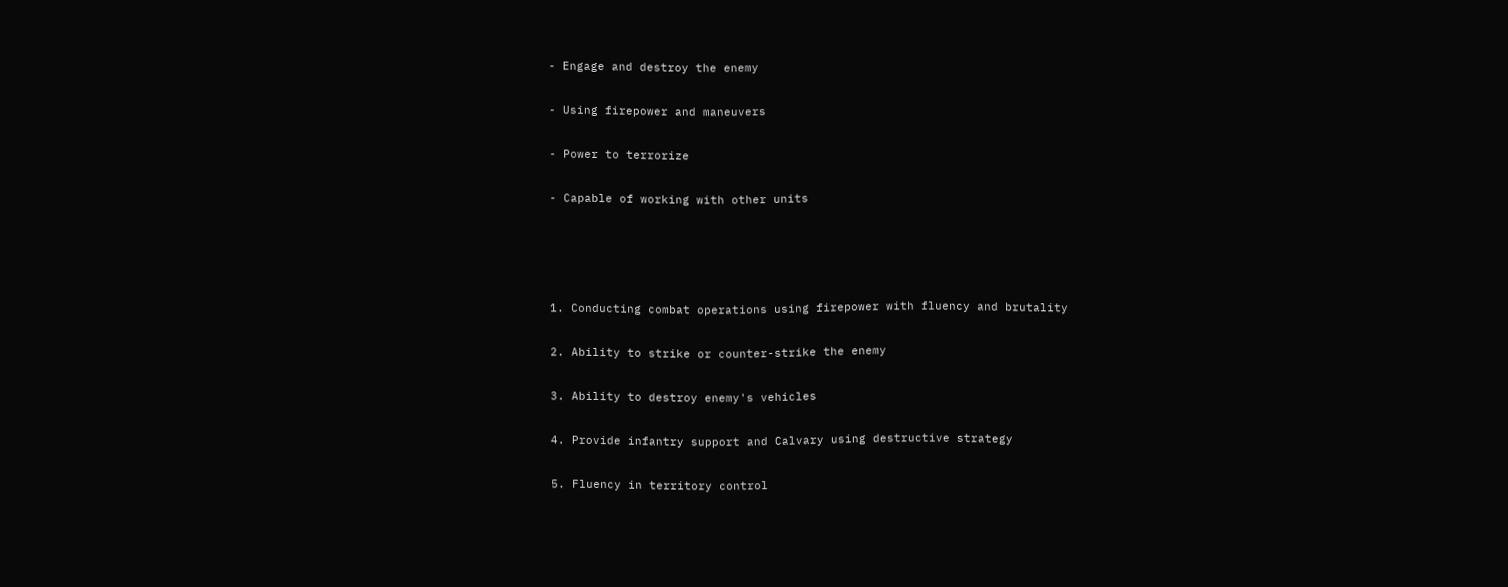- Engage and destroy the enemy

- Using firepower and maneuvers

- Power to terrorize

- Capable of working with other units




1. Conducting combat operations using firepower with fluency and brutality

2. Ability to strike or counter-strike the enemy

3. Ability to destroy enemy's vehicles

4. Provide infantry support and Calvary using destructive strategy

5. Fluency in territory control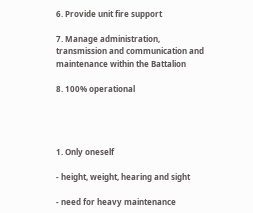6. Provide unit fire support

7. Manage administration, transmission and communication and maintenance within the Battalion

8. 100% operational




1. Only oneself

- height, weight, hearing and sight

- need for heavy maintenance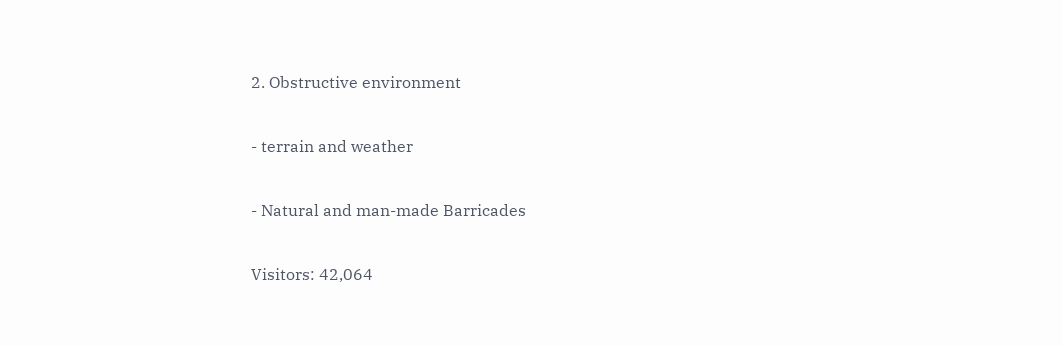2. Obstructive environment

- terrain and weather

- Natural and man-made Barricades

Visitors: 42,064